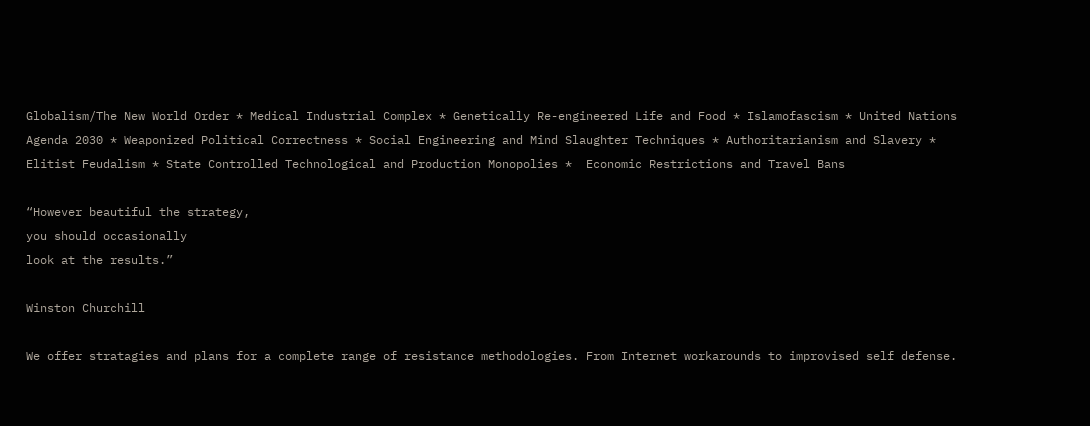Globalism/The New World Order * Medical Industrial Complex * Genetically Re-engineered Life and Food * Islamofascism * United Nations Agenda 2030 * Weaponized Political Correctness * Social Engineering and Mind Slaughter Techniques * Authoritarianism and Slavery * Elitist Feudalism * State Controlled Technological and Production Monopolies *  Economic Restrictions and Travel Bans

“However beautiful the strategy,
you should occasionally
look at the results.”

Winston Churchill

We offer stratagies and plans for a complete range of resistance methodologies. From Internet workarounds to improvised self defense.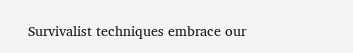Survivalist techniques embrace our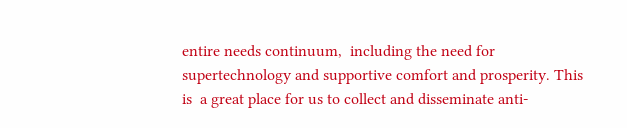entire needs continuum,  including the need for supertechnology and supportive comfort and prosperity. This is  a great place for us to collect and disseminate anti-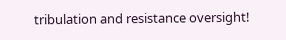tribulation and resistance oversight!